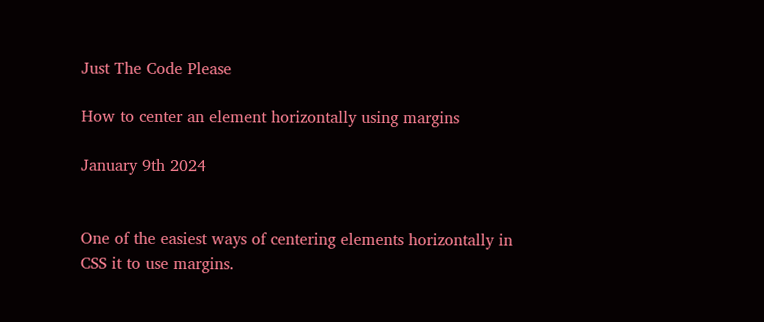Just The Code Please

How to center an element horizontally using margins

January 9th 2024


One of the easiest ways of centering elements horizontally in CSS it to use margins.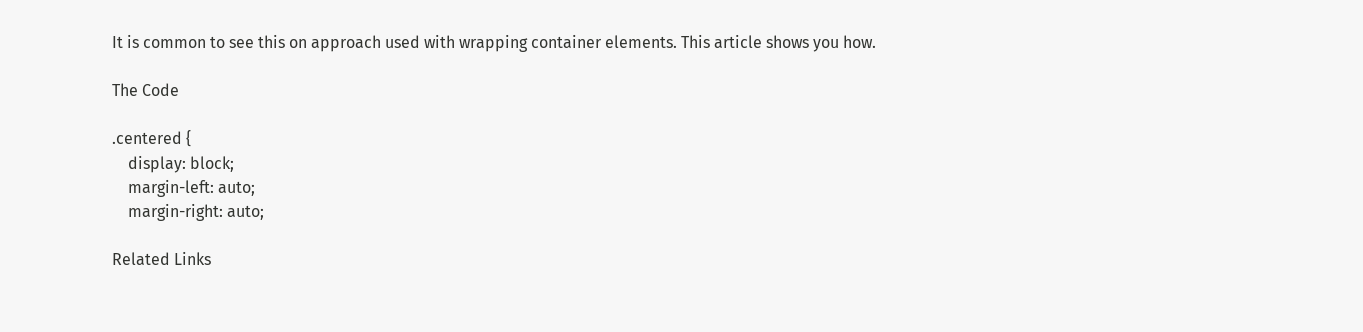It is common to see this on approach used with wrapping container elements. This article shows you how.

The Code

.centered {
    display: block;
    margin-left: auto;
    margin-right: auto;

Related Links